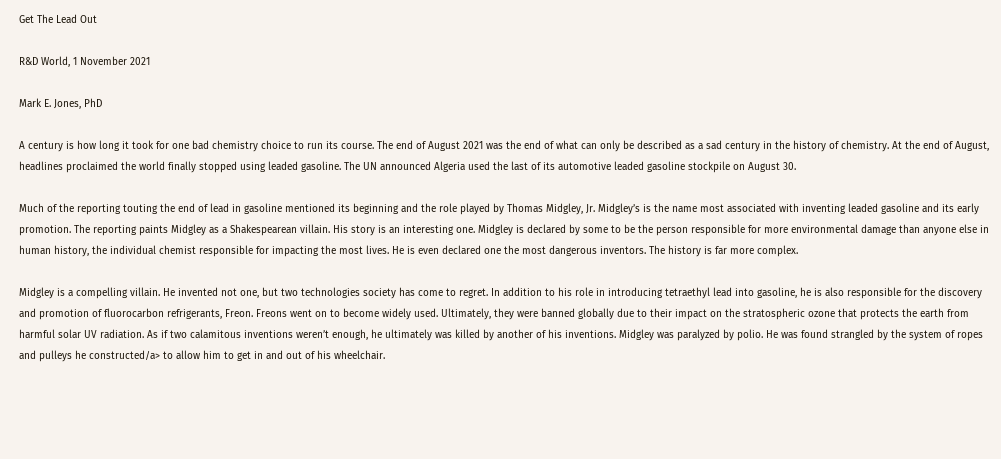Get The Lead Out

R&D World, 1 November 2021

Mark E. Jones, PhD

A century is how long it took for one bad chemistry choice to run its course. The end of August 2021 was the end of what can only be described as a sad century in the history of chemistry. At the end of August, headlines proclaimed the world finally stopped using leaded gasoline. The UN announced Algeria used the last of its automotive leaded gasoline stockpile on August 30.

Much of the reporting touting the end of lead in gasoline mentioned its beginning and the role played by Thomas Midgley, Jr. Midgley’s is the name most associated with inventing leaded gasoline and its early promotion. The reporting paints Midgley as a Shakespearean villain. His story is an interesting one. Midgley is declared by some to be the person responsible for more environmental damage than anyone else in human history, the individual chemist responsible for impacting the most lives. He is even declared one the most dangerous inventors. The history is far more complex.

Midgley is a compelling villain. He invented not one, but two technologies society has come to regret. In addition to his role in introducing tetraethyl lead into gasoline, he is also responsible for the discovery and promotion of fluorocarbon refrigerants, Freon. Freons went on to become widely used. Ultimately, they were banned globally due to their impact on the stratospheric ozone that protects the earth from harmful solar UV radiation. As if two calamitous inventions weren’t enough, he ultimately was killed by another of his inventions. Midgley was paralyzed by polio. He was found strangled by the system of ropes and pulleys he constructed/a> to allow him to get in and out of his wheelchair.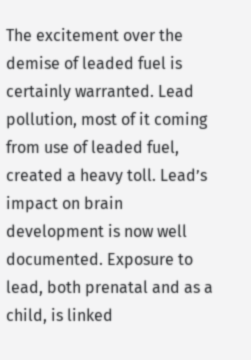The excitement over the demise of leaded fuel is certainly warranted. Lead pollution, most of it coming from use of leaded fuel, created a heavy toll. Lead’s impact on brain development is now well documented. Exposure to lead, both prenatal and as a child, is linked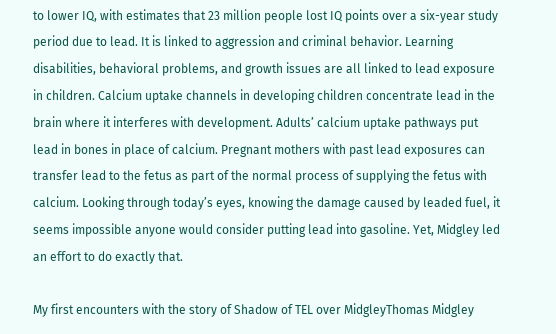to lower IQ, with estimates that 23 million people lost IQ points over a six-year study period due to lead. It is linked to aggression and criminal behavior. Learning disabilities, behavioral problems, and growth issues are all linked to lead exposure in children. Calcium uptake channels in developing children concentrate lead in the brain where it interferes with development. Adults’ calcium uptake pathways put lead in bones in place of calcium. Pregnant mothers with past lead exposures can transfer lead to the fetus as part of the normal process of supplying the fetus with calcium. Looking through today’s eyes, knowing the damage caused by leaded fuel, it seems impossible anyone would consider putting lead into gasoline. Yet, Midgley led an effort to do exactly that.

My first encounters with the story of Shadow of TEL over MidgleyThomas Midgley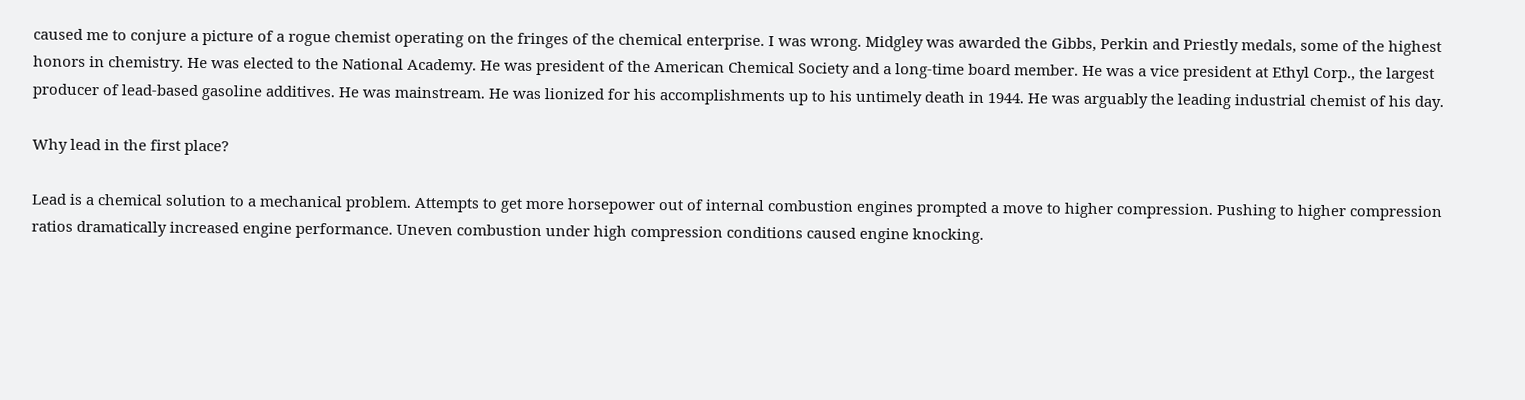caused me to conjure a picture of a rogue chemist operating on the fringes of the chemical enterprise. I was wrong. Midgley was awarded the Gibbs, Perkin and Priestly medals, some of the highest honors in chemistry. He was elected to the National Academy. He was president of the American Chemical Society and a long-time board member. He was a vice president at Ethyl Corp., the largest producer of lead-based gasoline additives. He was mainstream. He was lionized for his accomplishments up to his untimely death in 1944. He was arguably the leading industrial chemist of his day.

Why lead in the first place?

Lead is a chemical solution to a mechanical problem. Attempts to get more horsepower out of internal combustion engines prompted a move to higher compression. Pushing to higher compression ratios dramatically increased engine performance. Uneven combustion under high compression conditions caused engine knocking.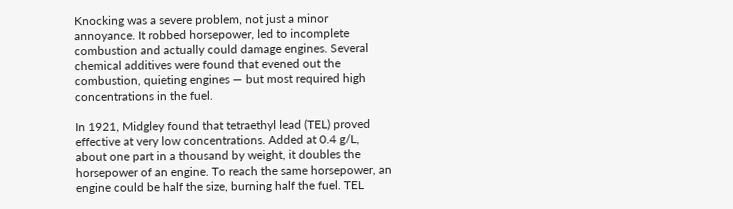Knocking was a severe problem, not just a minor annoyance. It robbed horsepower, led to incomplete combustion and actually could damage engines. Several chemical additives were found that evened out the combustion, quieting engines — but most required high concentrations in the fuel.

In 1921, Midgley found that tetraethyl lead (TEL) proved effective at very low concentrations. Added at 0.4 g/L, about one part in a thousand by weight, it doubles the horsepower of an engine. To reach the same horsepower, an engine could be half the size, burning half the fuel. TEL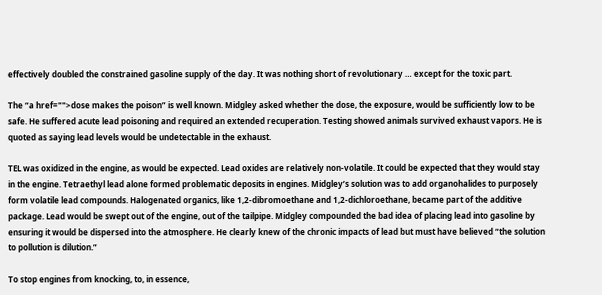effectively doubled the constrained gasoline supply of the day. It was nothing short of revolutionary … except for the toxic part.

The “a href="">dose makes the poison” is well known. Midgley asked whether the dose, the exposure, would be sufficiently low to be safe. He suffered acute lead poisoning and required an extended recuperation. Testing showed animals survived exhaust vapors. He is quoted as saying lead levels would be undetectable in the exhaust.

TEL was oxidized in the engine, as would be expected. Lead oxides are relatively non-volatile. It could be expected that they would stay in the engine. Tetraethyl lead alone formed problematic deposits in engines. Midgley’s solution was to add organohalides to purposely form volatile lead compounds. Halogenated organics, like 1,2-dibromoethane and 1,2-dichloroethane, became part of the additive package. Lead would be swept out of the engine, out of the tailpipe. Midgley compounded the bad idea of placing lead into gasoline by ensuring it would be dispersed into the atmosphere. He clearly knew of the chronic impacts of lead but must have believed “the solution to pollution is dilution.”

To stop engines from knocking, to, in essence,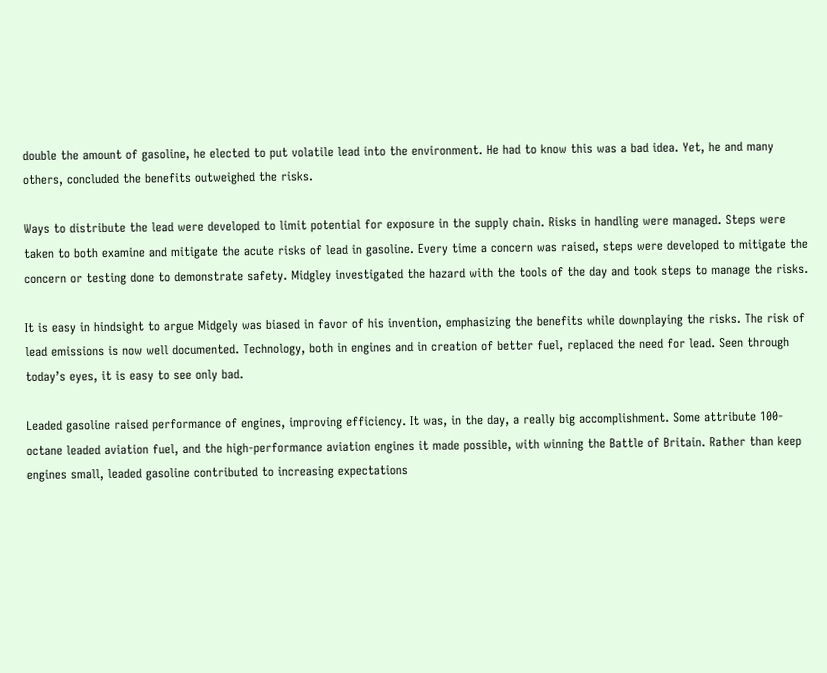double the amount of gasoline, he elected to put volatile lead into the environment. He had to know this was a bad idea. Yet, he and many others, concluded the benefits outweighed the risks.

Ways to distribute the lead were developed to limit potential for exposure in the supply chain. Risks in handling were managed. Steps were taken to both examine and mitigate the acute risks of lead in gasoline. Every time a concern was raised, steps were developed to mitigate the concern or testing done to demonstrate safety. Midgley investigated the hazard with the tools of the day and took steps to manage the risks.

It is easy in hindsight to argue Midgely was biased in favor of his invention, emphasizing the benefits while downplaying the risks. The risk of lead emissions is now well documented. Technology, both in engines and in creation of better fuel, replaced the need for lead. Seen through today’s eyes, it is easy to see only bad.

Leaded gasoline raised performance of engines, improving efficiency. It was, in the day, a really big accomplishment. Some attribute 100-octane leaded aviation fuel, and the high-performance aviation engines it made possible, with winning the Battle of Britain. Rather than keep engines small, leaded gasoline contributed to increasing expectations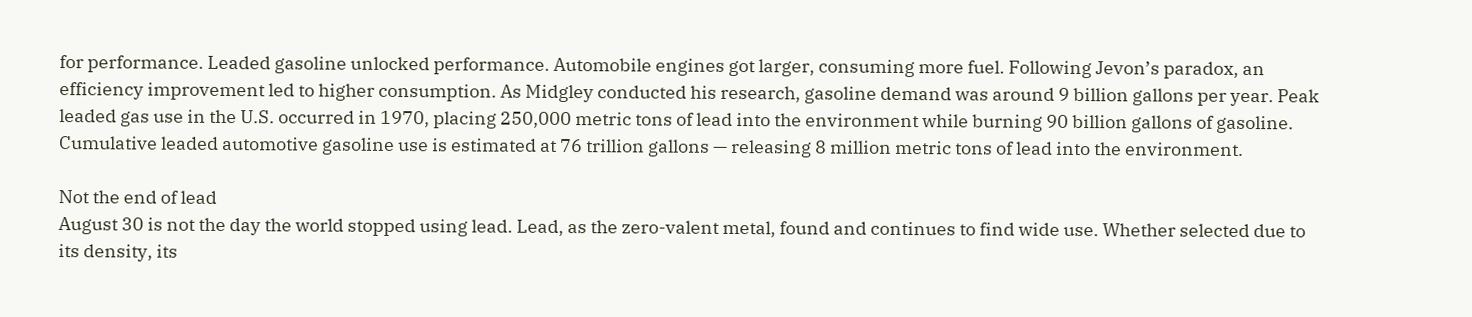for performance. Leaded gasoline unlocked performance. Automobile engines got larger, consuming more fuel. Following Jevon’s paradox, an efficiency improvement led to higher consumption. As Midgley conducted his research, gasoline demand was around 9 billion gallons per year. Peak leaded gas use in the U.S. occurred in 1970, placing 250,000 metric tons of lead into the environment while burning 90 billion gallons of gasoline. Cumulative leaded automotive gasoline use is estimated at 76 trillion gallons — releasing 8 million metric tons of lead into the environment.

Not the end of lead
August 30 is not the day the world stopped using lead. Lead, as the zero-valent metal, found and continues to find wide use. Whether selected due to its density, its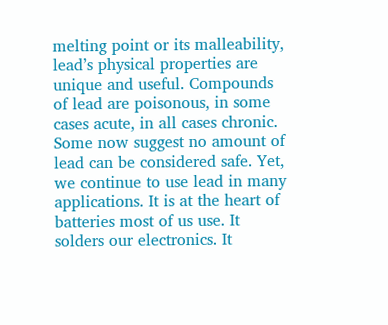melting point or its malleability, lead’s physical properties are unique and useful. Compounds of lead are poisonous, in some cases acute, in all cases chronic. Some now suggest no amount of lead can be considered safe. Yet, we continue to use lead in many applications. It is at the heart of batteries most of us use. It solders our electronics. It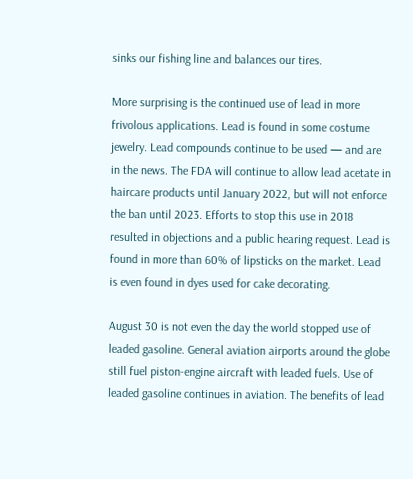sinks our fishing line and balances our tires.

More surprising is the continued use of lead in more frivolous applications. Lead is found in some costume jewelry. Lead compounds continue to be used — and are in the news. The FDA will continue to allow lead acetate in haircare products until January 2022, but will not enforce the ban until 2023. Efforts to stop this use in 2018 resulted in objections and a public hearing request. Lead is found in more than 60% of lipsticks on the market. Lead is even found in dyes used for cake decorating.

August 30 is not even the day the world stopped use of leaded gasoline. General aviation airports around the globe still fuel piston-engine aircraft with leaded fuels. Use of leaded gasoline continues in aviation. The benefits of lead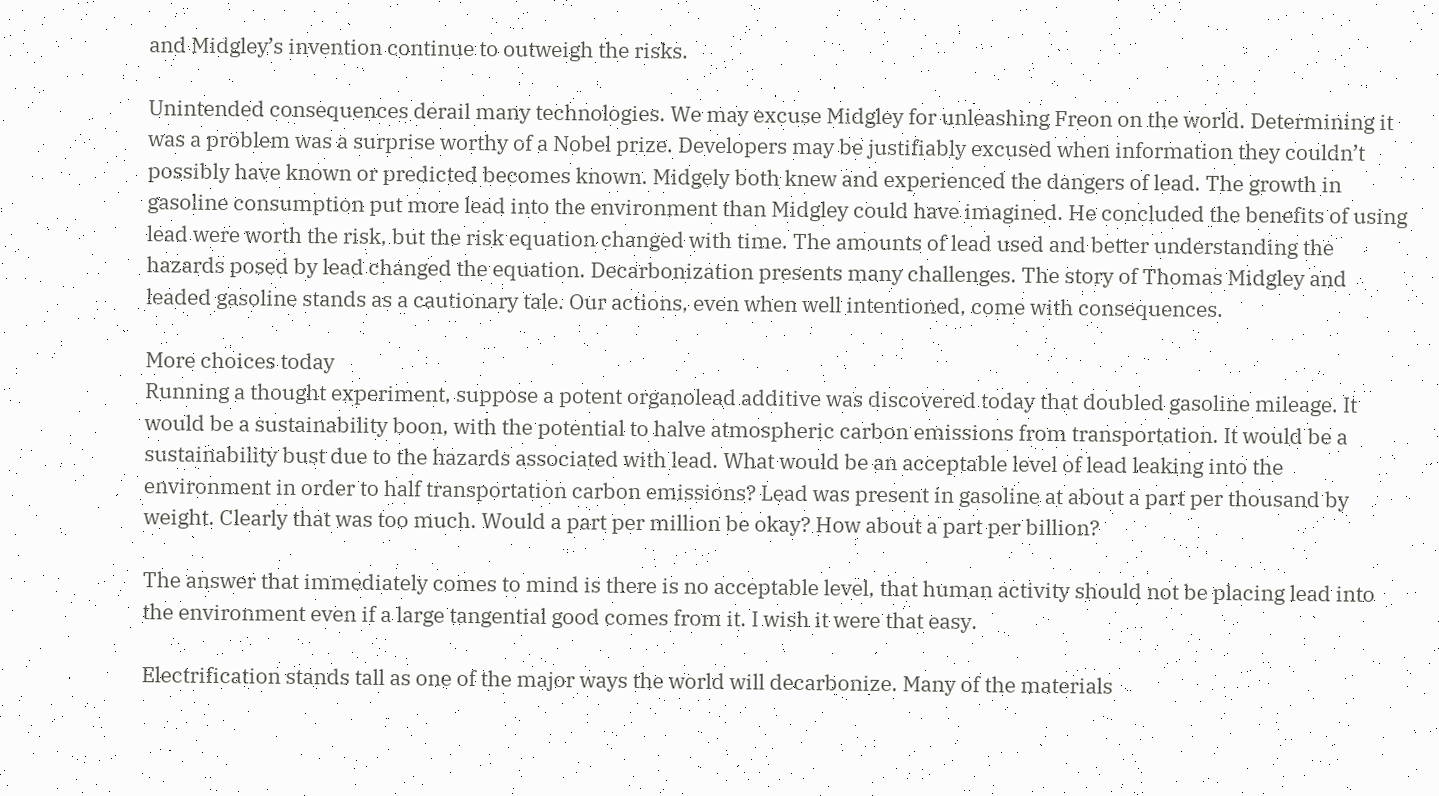and Midgley’s invention continue to outweigh the risks.

Unintended consequences derail many technologies. We may excuse Midgley for unleashing Freon on the world. Determining it was a problem was a surprise worthy of a Nobel prize. Developers may be justifiably excused when information they couldn’t possibly have known or predicted becomes known. Midgely both knew and experienced the dangers of lead. The growth in gasoline consumption put more lead into the environment than Midgley could have imagined. He concluded the benefits of using lead were worth the risk, but the risk equation changed with time. The amounts of lead used and better understanding the hazards posed by lead changed the equation. Decarbonization presents many challenges. The story of Thomas Midgley and leaded gasoline stands as a cautionary tale. Our actions, even when well intentioned, come with consequences.

More choices today
Running a thought experiment, suppose a potent organolead additive was discovered today that doubled gasoline mileage. It would be a sustainability boon, with the potential to halve atmospheric carbon emissions from transportation. It would be a sustainability bust due to the hazards associated with lead. What would be an acceptable level of lead leaking into the environment in order to half transportation carbon emissions? Lead was present in gasoline at about a part per thousand by weight. Clearly that was too much. Would a part per million be okay? How about a part per billion?

The answer that immediately comes to mind is there is no acceptable level, that human activity should not be placing lead into the environment even if a large tangential good comes from it. I wish it were that easy.

Electrification stands tall as one of the major ways the world will decarbonize. Many of the materials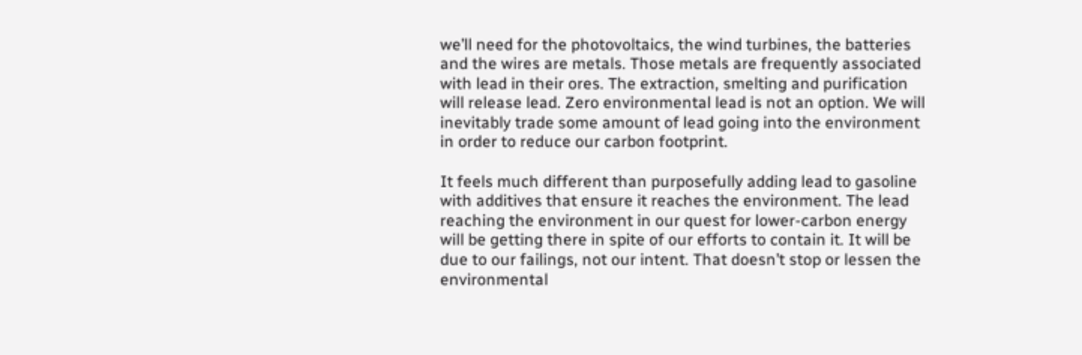we’ll need for the photovoltaics, the wind turbines, the batteries and the wires are metals. Those metals are frequently associated with lead in their ores. The extraction, smelting and purification will release lead. Zero environmental lead is not an option. We will inevitably trade some amount of lead going into the environment in order to reduce our carbon footprint.

It feels much different than purposefully adding lead to gasoline with additives that ensure it reaches the environment. The lead reaching the environment in our quest for lower-carbon energy will be getting there in spite of our efforts to contain it. It will be due to our failings, not our intent. That doesn’t stop or lessen the environmental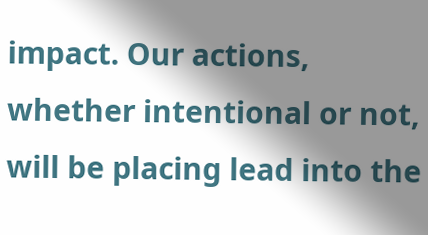impact. Our actions, whether intentional or not, will be placing lead into the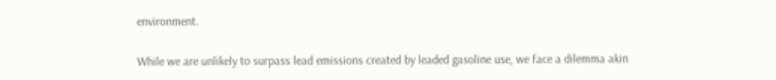environment.

While we are unlikely to surpass lead emissions created by leaded gasoline use, we face a dilemma akin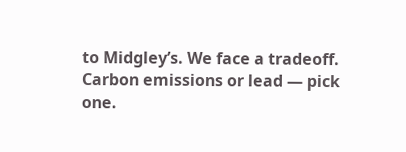to Midgley’s. We face a tradeoff. Carbon emissions or lead — pick one.